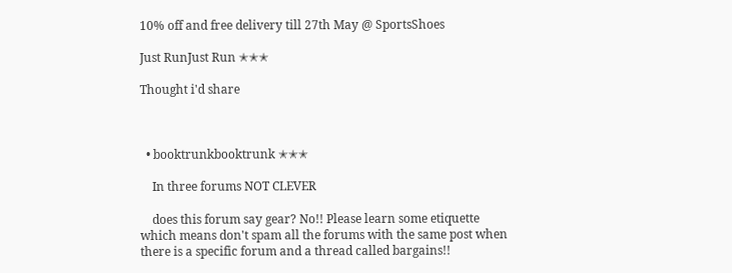10% off and free delivery till 27th May @ SportsShoes

Just RunJust Run ✭✭✭

Thought i'd share



  • booktrunkbooktrunk ✭✭✭

    In three forums NOT CLEVER

    does this forum say gear? No!! Please learn some etiquette which means don't spam all the forums with the same post when there is a specific forum and a thread called bargains!!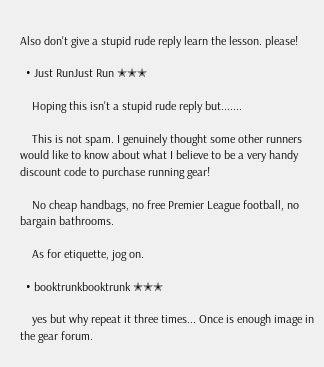Also don't give a stupid rude reply learn the lesson. please!

  • Just RunJust Run ✭✭✭

    Hoping this isn't a stupid rude reply but.......

    This is not spam. I genuinely thought some other runners would like to know about what I believe to be a very handy discount code to purchase running gear!

    No cheap handbags, no free Premier League football, no bargain bathrooms.

    As for etiquette, jog on.

  • booktrunkbooktrunk ✭✭✭

    yes but why repeat it three times... Once is enough image in the gear forum.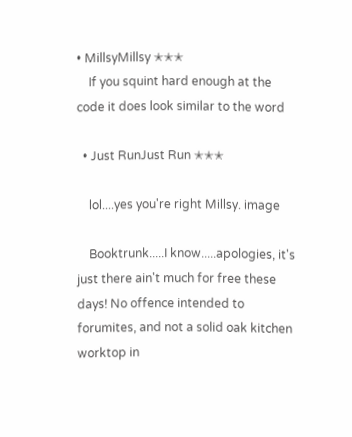• MillsyMillsy ✭✭✭
    If you squint hard enough at the code it does look similar to the word

  • Just RunJust Run ✭✭✭

    lol....yes you're right Millsy. image

    Booktrunk.....I know.....apologies, it's just there ain't much for free these days! No offence intended to forumites, and not a solid oak kitchen worktop in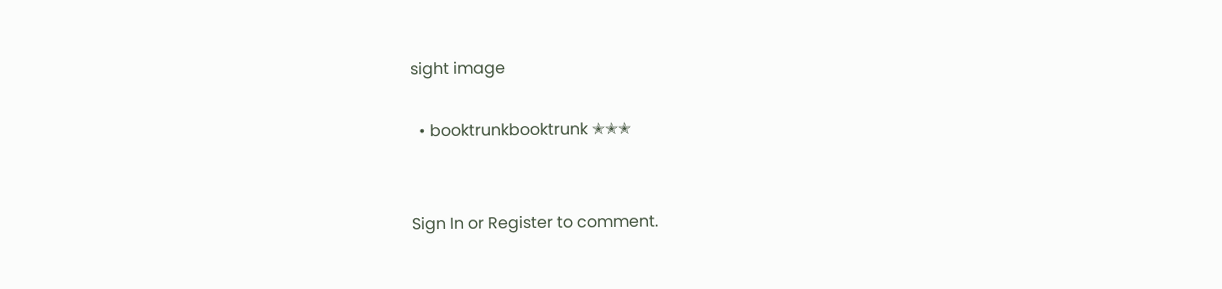sight image

  • booktrunkbooktrunk ✭✭✭


Sign In or Register to comment.